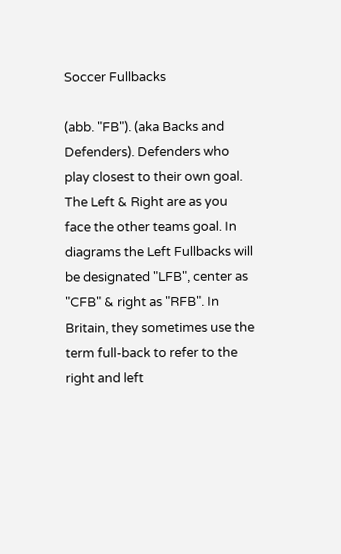Soccer Fullbacks

(abb. "FB"). (aka Backs and Defenders). Defenders who play closest to their own goal. The Left & Right are as you face the other teams goal. In diagrams the Left Fullbacks will be designated "LFB", center as "CFB" & right as "RFB". In Britain, they sometimes use the term full-back to refer to the right and left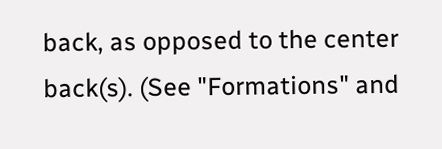back, as opposed to the center back(s). (See "Formations" and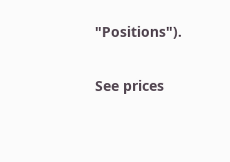"Positions").

See prices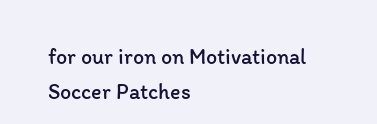for our iron on Motivational Soccer Patches